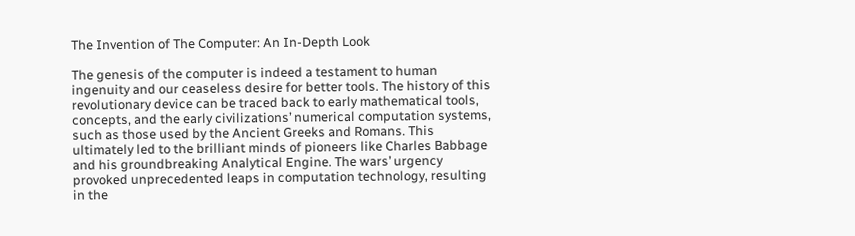The Invention of The Computer: An In-Depth Look

The genesis of the computer is indeed a testament to human ingenuity and our ceaseless desire for better tools. The history of this revolutionary device can be traced back to early mathematical tools, concepts, and the early civilizations’ numerical computation systems, such as those used by the Ancient Greeks and Romans. This ultimately led to the brilliant minds of pioneers like Charles Babbage and his groundbreaking Analytical Engine. The wars’ urgency provoked unprecedented leaps in computation technology, resulting in the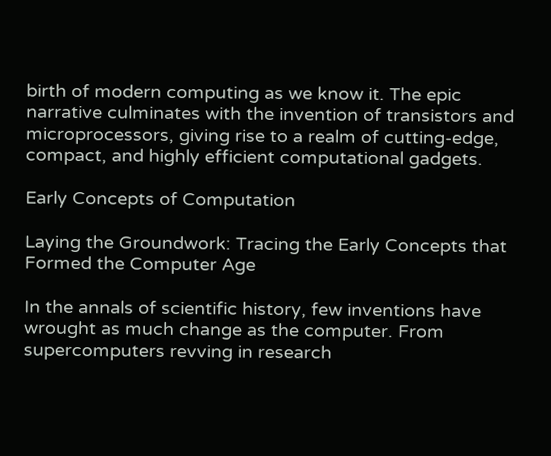birth of modern computing as we know it. The epic narrative culminates with the invention of transistors and microprocessors, giving rise to a realm of cutting-edge, compact, and highly efficient computational gadgets.

Early Concepts of Computation

Laying the Groundwork: Tracing the Early Concepts that Formed the Computer Age

In the annals of scientific history, few inventions have wrought as much change as the computer. From supercomputers revving in research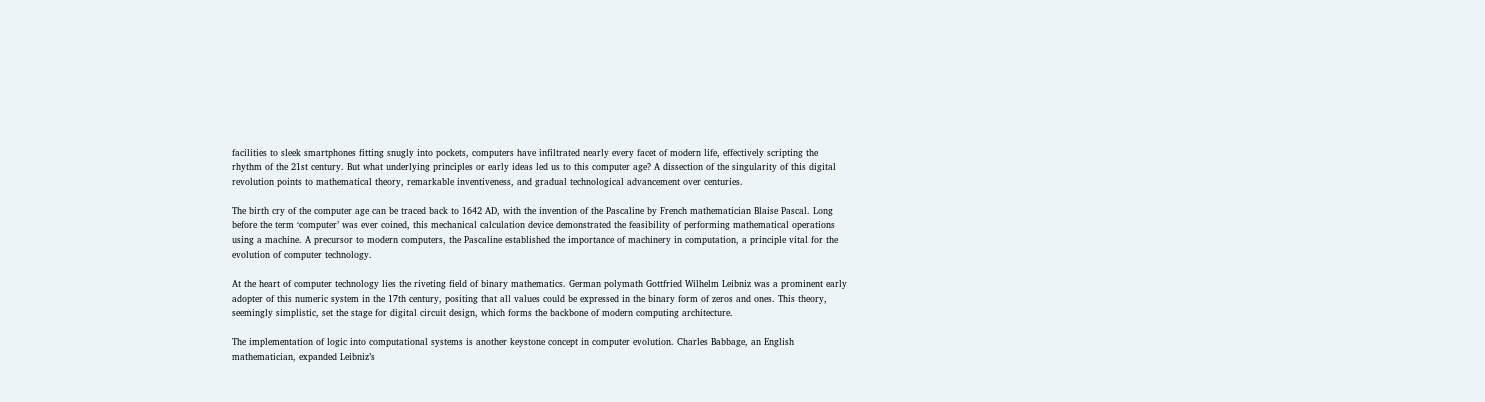facilities to sleek smartphones fitting snugly into pockets, computers have infiltrated nearly every facet of modern life, effectively scripting the rhythm of the 21st century. But what underlying principles or early ideas led us to this computer age? A dissection of the singularity of this digital revolution points to mathematical theory, remarkable inventiveness, and gradual technological advancement over centuries.

The birth cry of the computer age can be traced back to 1642 AD, with the invention of the Pascaline by French mathematician Blaise Pascal. Long before the term ‘computer’ was ever coined, this mechanical calculation device demonstrated the feasibility of performing mathematical operations using a machine. A precursor to modern computers, the Pascaline established the importance of machinery in computation, a principle vital for the evolution of computer technology.

At the heart of computer technology lies the riveting field of binary mathematics. German polymath Gottfried Wilhelm Leibniz was a prominent early adopter of this numeric system in the 17th century, positing that all values could be expressed in the binary form of zeros and ones. This theory, seemingly simplistic, set the stage for digital circuit design, which forms the backbone of modern computing architecture.

The implementation of logic into computational systems is another keystone concept in computer evolution. Charles Babbage, an English mathematician, expanded Leibniz’s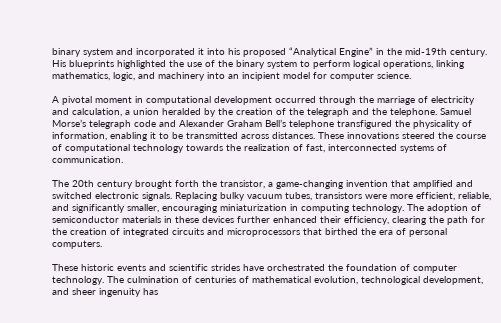binary system and incorporated it into his proposed “Analytical Engine” in the mid-19th century. His blueprints highlighted the use of the binary system to perform logical operations, linking mathematics, logic, and machinery into an incipient model for computer science.

A pivotal moment in computational development occurred through the marriage of electricity and calculation, a union heralded by the creation of the telegraph and the telephone. Samuel Morse’s telegraph code and Alexander Graham Bell’s telephone transfigured the physicality of information, enabling it to be transmitted across distances. These innovations steered the course of computational technology towards the realization of fast, interconnected systems of communication.

The 20th century brought forth the transistor, a game-changing invention that amplified and switched electronic signals. Replacing bulky vacuum tubes, transistors were more efficient, reliable, and significantly smaller, encouraging miniaturization in computing technology. The adoption of semiconductor materials in these devices further enhanced their efficiency, clearing the path for the creation of integrated circuits and microprocessors that birthed the era of personal computers.

These historic events and scientific strides have orchestrated the foundation of computer technology. The culmination of centuries of mathematical evolution, technological development, and sheer ingenuity has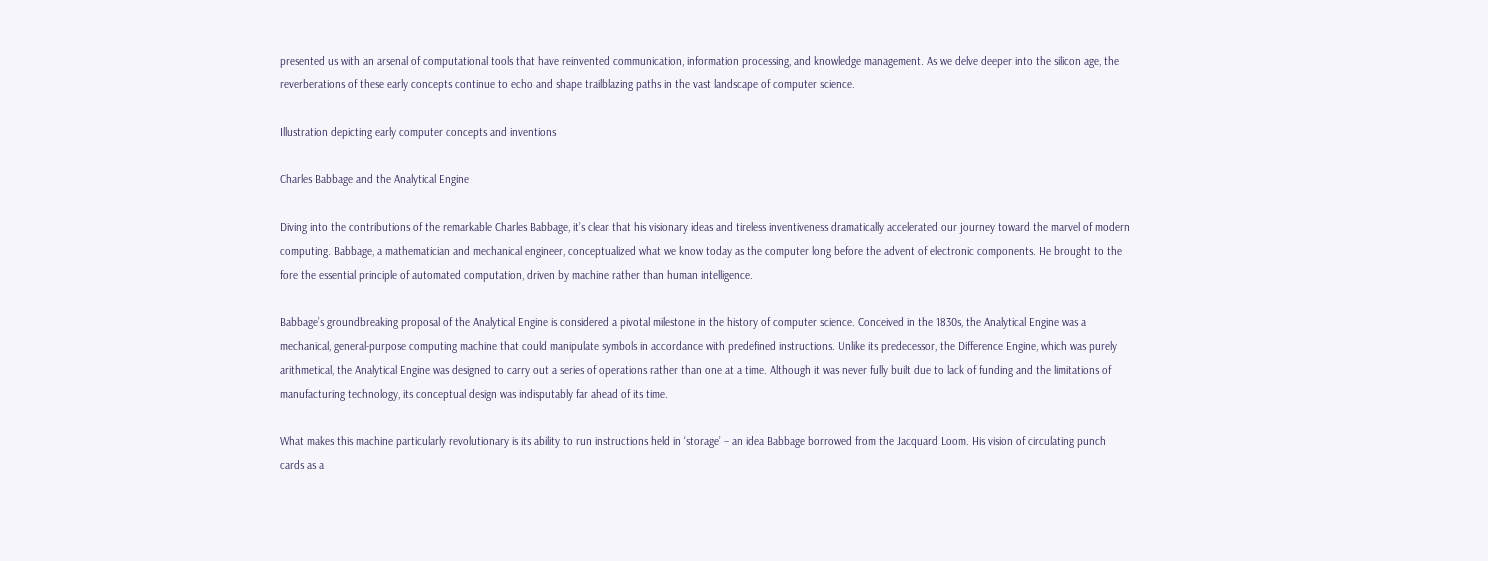presented us with an arsenal of computational tools that have reinvented communication, information processing, and knowledge management. As we delve deeper into the silicon age, the reverberations of these early concepts continue to echo and shape trailblazing paths in the vast landscape of computer science.

Illustration depicting early computer concepts and inventions

Charles Babbage and the Analytical Engine

Diving into the contributions of the remarkable Charles Babbage, it’s clear that his visionary ideas and tireless inventiveness dramatically accelerated our journey toward the marvel of modern computing. Babbage, a mathematician and mechanical engineer, conceptualized what we know today as the computer long before the advent of electronic components. He brought to the fore the essential principle of automated computation, driven by machine rather than human intelligence.

Babbage’s groundbreaking proposal of the Analytical Engine is considered a pivotal milestone in the history of computer science. Conceived in the 1830s, the Analytical Engine was a mechanical, general-purpose computing machine that could manipulate symbols in accordance with predefined instructions. Unlike its predecessor, the Difference Engine, which was purely arithmetical, the Analytical Engine was designed to carry out a series of operations rather than one at a time. Although it was never fully built due to lack of funding and the limitations of manufacturing technology, its conceptual design was indisputably far ahead of its time.

What makes this machine particularly revolutionary is its ability to run instructions held in ‘storage’ – an idea Babbage borrowed from the Jacquard Loom. His vision of circulating punch cards as a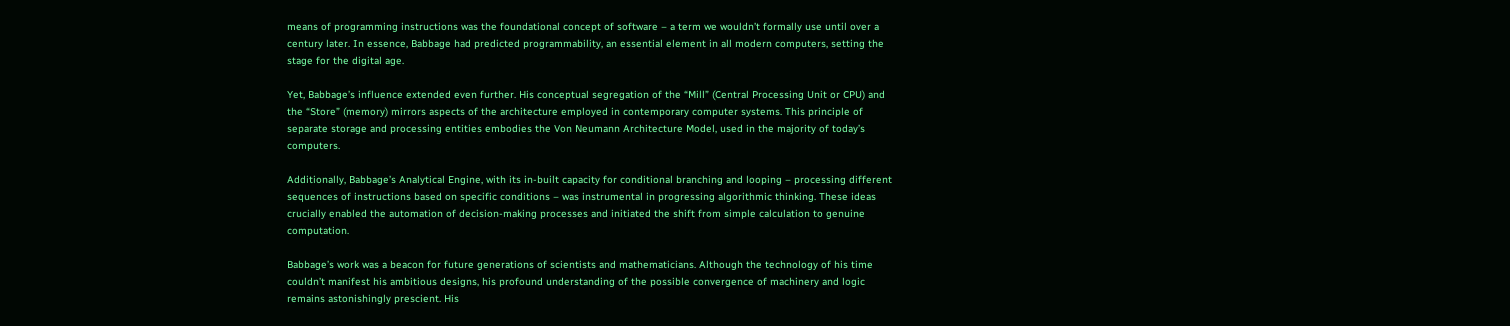means of programming instructions was the foundational concept of software – a term we wouldn’t formally use until over a century later. In essence, Babbage had predicted programmability, an essential element in all modern computers, setting the stage for the digital age.

Yet, Babbage’s influence extended even further. His conceptual segregation of the “Mill” (Central Processing Unit or CPU) and the “Store” (memory) mirrors aspects of the architecture employed in contemporary computer systems. This principle of separate storage and processing entities embodies the Von Neumann Architecture Model, used in the majority of today’s computers.

Additionally, Babbage’s Analytical Engine, with its in-built capacity for conditional branching and looping – processing different sequences of instructions based on specific conditions – was instrumental in progressing algorithmic thinking. These ideas crucially enabled the automation of decision-making processes and initiated the shift from simple calculation to genuine computation.

Babbage’s work was a beacon for future generations of scientists and mathematicians. Although the technology of his time couldn’t manifest his ambitious designs, his profound understanding of the possible convergence of machinery and logic remains astonishingly prescient. His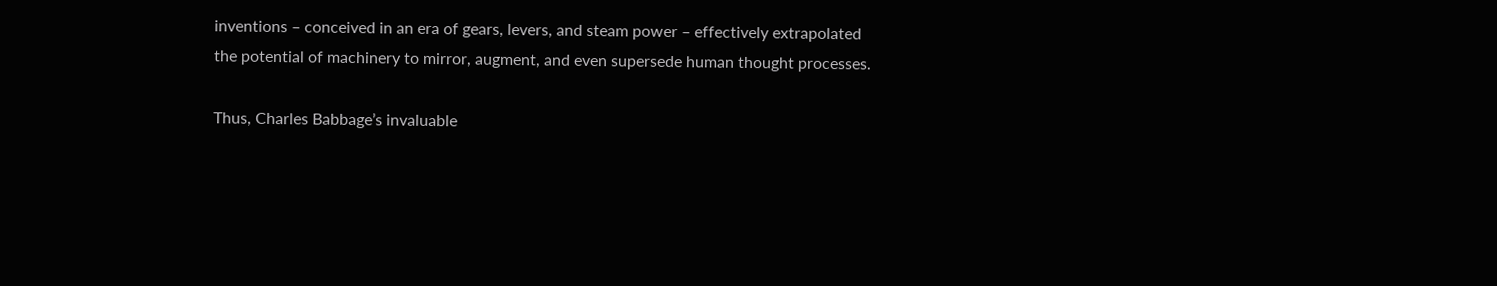inventions – conceived in an era of gears, levers, and steam power – effectively extrapolated the potential of machinery to mirror, augment, and even supersede human thought processes.

Thus, Charles Babbage’s invaluable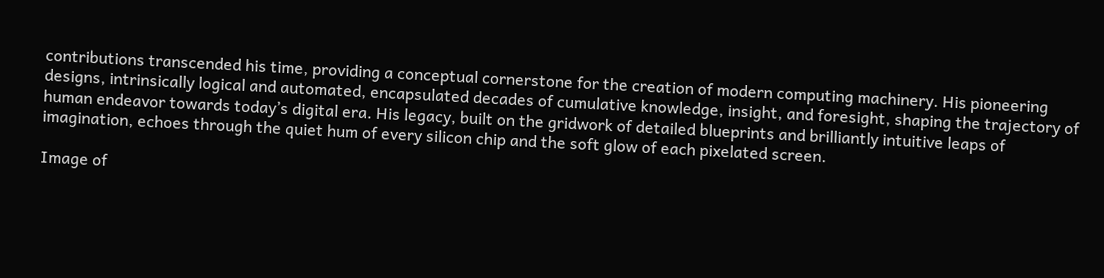contributions transcended his time, providing a conceptual cornerstone for the creation of modern computing machinery. His pioneering designs, intrinsically logical and automated, encapsulated decades of cumulative knowledge, insight, and foresight, shaping the trajectory of human endeavor towards today’s digital era. His legacy, built on the gridwork of detailed blueprints and brilliantly intuitive leaps of imagination, echoes through the quiet hum of every silicon chip and the soft glow of each pixelated screen.

Image of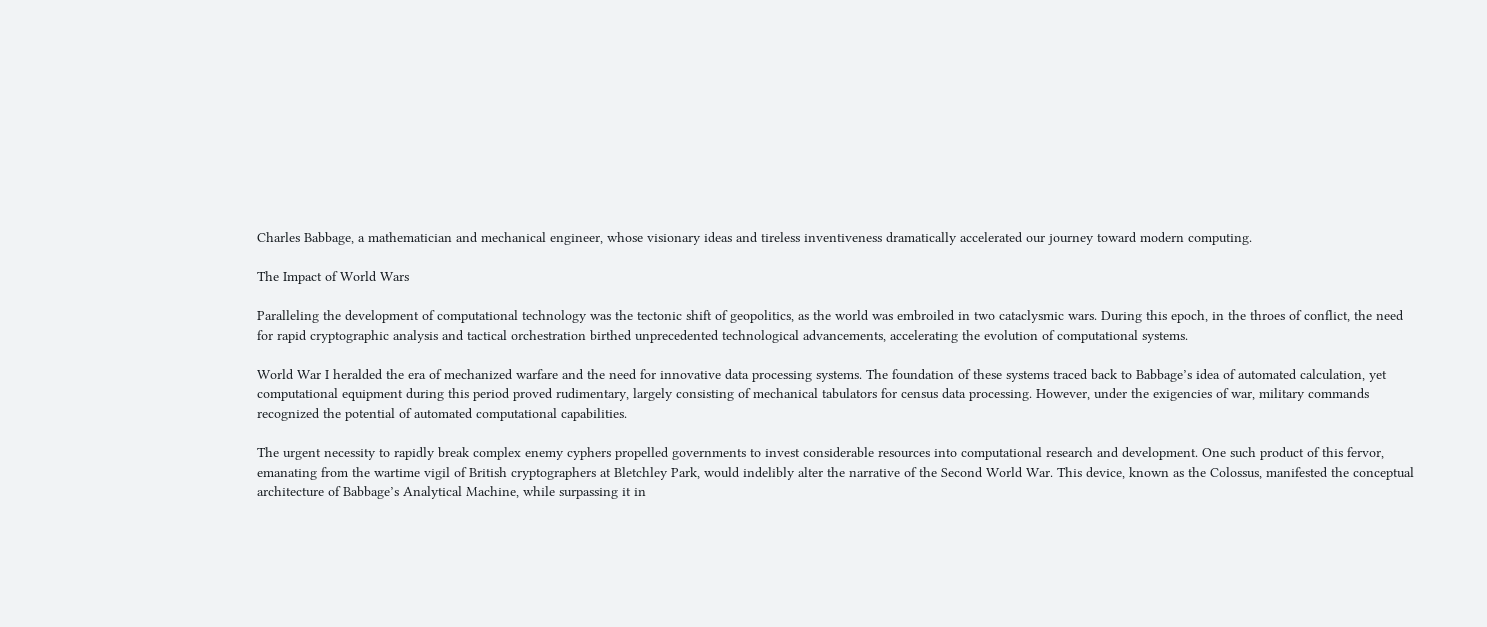Charles Babbage, a mathematician and mechanical engineer, whose visionary ideas and tireless inventiveness dramatically accelerated our journey toward modern computing.

The Impact of World Wars

Paralleling the development of computational technology was the tectonic shift of geopolitics, as the world was embroiled in two cataclysmic wars. During this epoch, in the throes of conflict, the need for rapid cryptographic analysis and tactical orchestration birthed unprecedented technological advancements, accelerating the evolution of computational systems.

World War I heralded the era of mechanized warfare and the need for innovative data processing systems. The foundation of these systems traced back to Babbage’s idea of automated calculation, yet computational equipment during this period proved rudimentary, largely consisting of mechanical tabulators for census data processing. However, under the exigencies of war, military commands recognized the potential of automated computational capabilities.

The urgent necessity to rapidly break complex enemy cyphers propelled governments to invest considerable resources into computational research and development. One such product of this fervor, emanating from the wartime vigil of British cryptographers at Bletchley Park, would indelibly alter the narrative of the Second World War. This device, known as the Colossus, manifested the conceptual architecture of Babbage’s Analytical Machine, while surpassing it in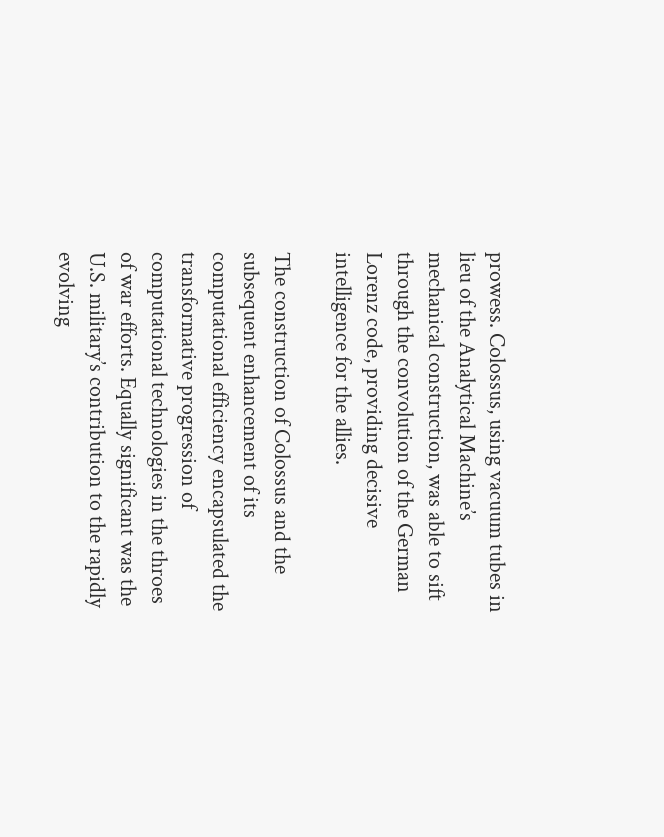prowess. Colossus, using vacuum tubes in lieu of the Analytical Machine’s mechanical construction, was able to sift through the convolution of the German Lorenz code, providing decisive intelligence for the allies.

The construction of Colossus and the subsequent enhancement of its computational efficiency encapsulated the transformative progression of computational technologies in the throes of war efforts. Equally significant was the U.S. military’s contribution to the rapidly evolving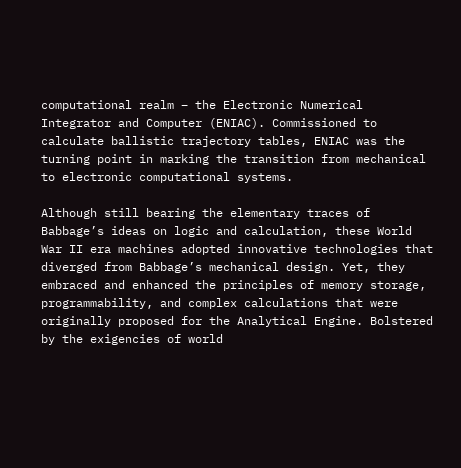computational realm – the Electronic Numerical Integrator and Computer (ENIAC). Commissioned to calculate ballistic trajectory tables, ENIAC was the turning point in marking the transition from mechanical to electronic computational systems.

Although still bearing the elementary traces of Babbage’s ideas on logic and calculation, these World War II era machines adopted innovative technologies that diverged from Babbage’s mechanical design. Yet, they embraced and enhanced the principles of memory storage, programmability, and complex calculations that were originally proposed for the Analytical Engine. Bolstered by the exigencies of world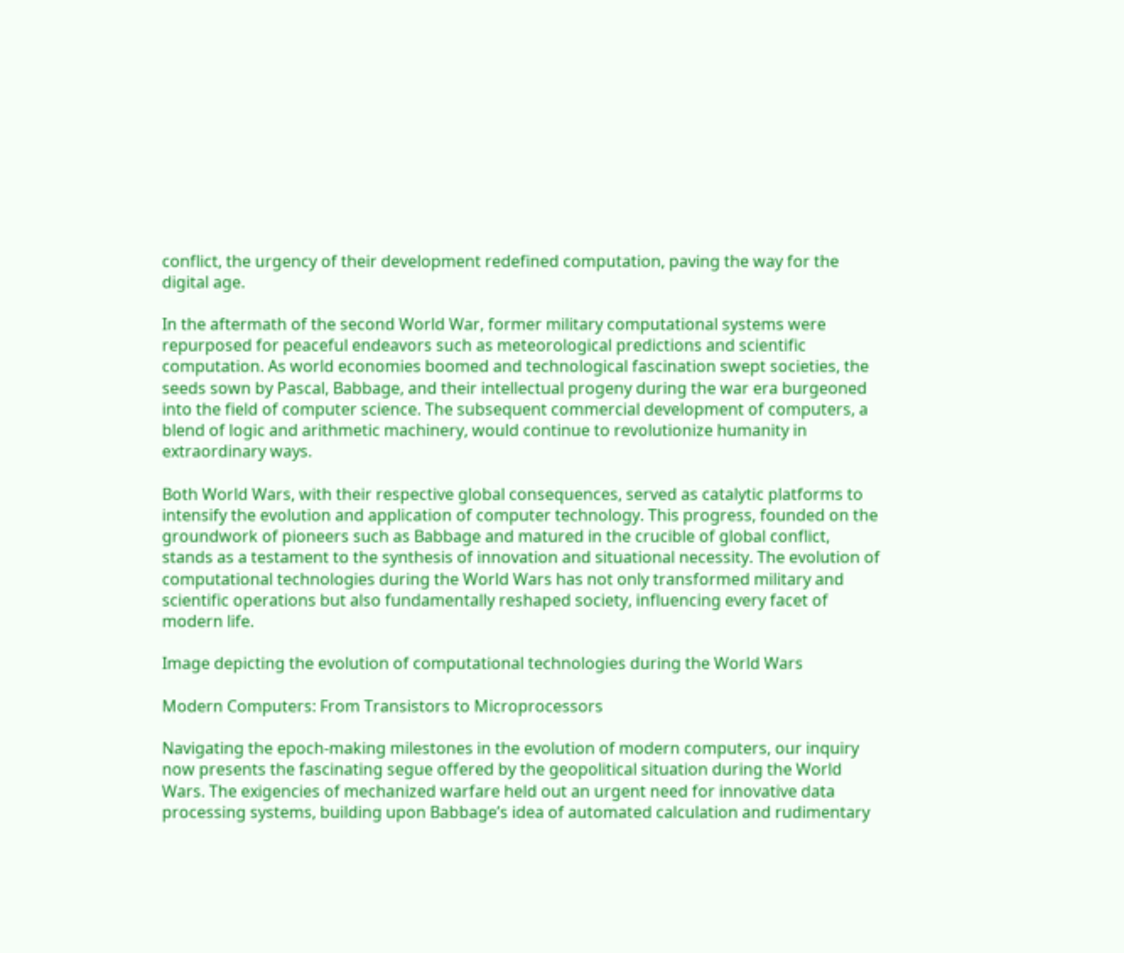conflict, the urgency of their development redefined computation, paving the way for the digital age.

In the aftermath of the second World War, former military computational systems were repurposed for peaceful endeavors such as meteorological predictions and scientific computation. As world economies boomed and technological fascination swept societies, the seeds sown by Pascal, Babbage, and their intellectual progeny during the war era burgeoned into the field of computer science. The subsequent commercial development of computers, a blend of logic and arithmetic machinery, would continue to revolutionize humanity in extraordinary ways.

Both World Wars, with their respective global consequences, served as catalytic platforms to intensify the evolution and application of computer technology. This progress, founded on the groundwork of pioneers such as Babbage and matured in the crucible of global conflict, stands as a testament to the synthesis of innovation and situational necessity. The evolution of computational technologies during the World Wars has not only transformed military and scientific operations but also fundamentally reshaped society, influencing every facet of modern life.

Image depicting the evolution of computational technologies during the World Wars

Modern Computers: From Transistors to Microprocessors

Navigating the epoch-making milestones in the evolution of modern computers, our inquiry now presents the fascinating segue offered by the geopolitical situation during the World Wars. The exigencies of mechanized warfare held out an urgent need for innovative data processing systems, building upon Babbage’s idea of automated calculation and rudimentary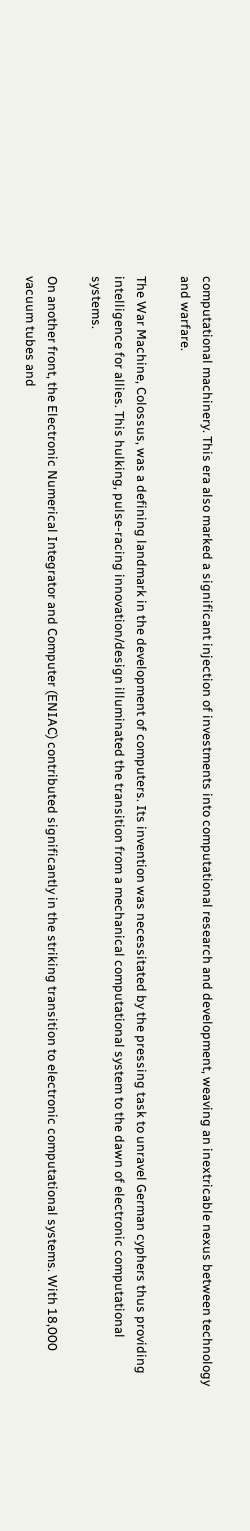computational machinery. This era also marked a significant injection of investments into computational research and development, weaving an inextricable nexus between technology and warfare.

The War Machine, Colossus, was a defining landmark in the development of computers. Its invention was necessitated by the pressing task to unravel German cyphers thus providing intelligence for allies. This hulking, pulse-racing innovation/design illuminated the transition from a mechanical computational system to the dawn of electronic computational systems.

On another front, the Electronic Numerical Integrator and Computer (ENIAC) contributed significantly in the striking transition to electronic computational systems. With 18,000 vacuum tubes and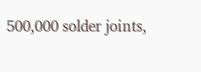500,000 solder joints,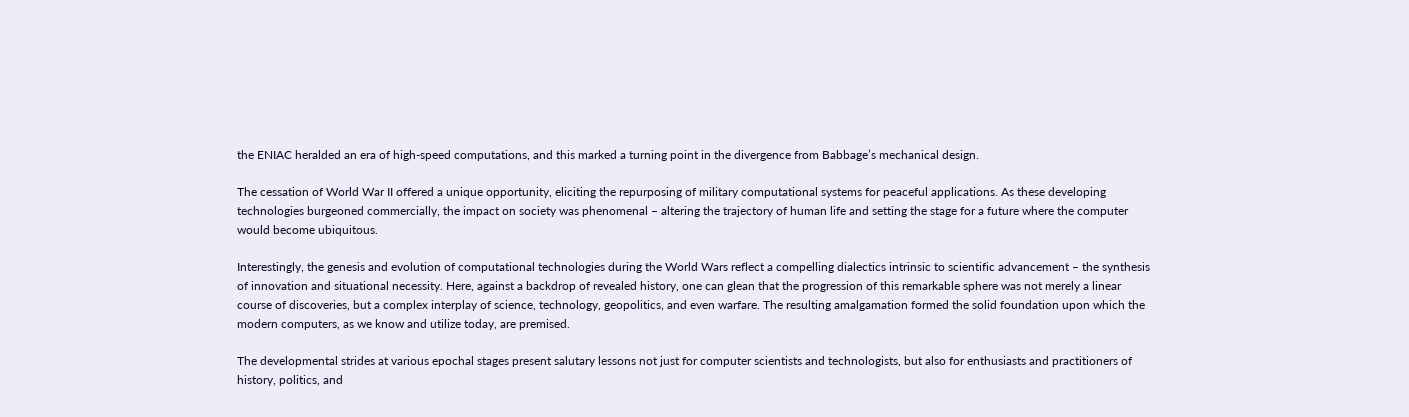the ENIAC heralded an era of high-speed computations, and this marked a turning point in the divergence from Babbage’s mechanical design.

The cessation of World War II offered a unique opportunity, eliciting the repurposing of military computational systems for peaceful applications. As these developing technologies burgeoned commercially, the impact on society was phenomenal – altering the trajectory of human life and setting the stage for a future where the computer would become ubiquitous.

Interestingly, the genesis and evolution of computational technologies during the World Wars reflect a compelling dialectics intrinsic to scientific advancement – the synthesis of innovation and situational necessity. Here, against a backdrop of revealed history, one can glean that the progression of this remarkable sphere was not merely a linear course of discoveries, but a complex interplay of science, technology, geopolitics, and even warfare. The resulting amalgamation formed the solid foundation upon which the modern computers, as we know and utilize today, are premised.

The developmental strides at various epochal stages present salutary lessons not just for computer scientists and technologists, but also for enthusiasts and practitioners of history, politics, and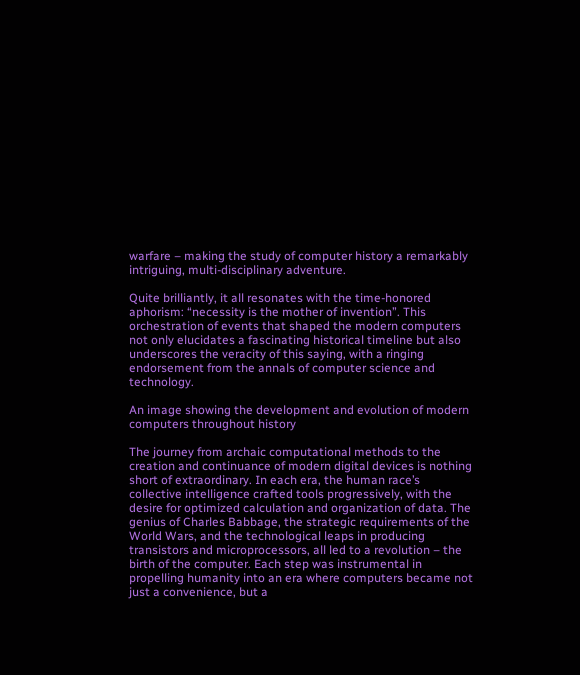warfare – making the study of computer history a remarkably intriguing, multi-disciplinary adventure.

Quite brilliantly, it all resonates with the time-honored aphorism: “necessity is the mother of invention”. This orchestration of events that shaped the modern computers not only elucidates a fascinating historical timeline but also underscores the veracity of this saying, with a ringing endorsement from the annals of computer science and technology.

An image showing the development and evolution of modern computers throughout history

The journey from archaic computational methods to the creation and continuance of modern digital devices is nothing short of extraordinary. In each era, the human race’s collective intelligence crafted tools progressively, with the desire for optimized calculation and organization of data. The genius of Charles Babbage, the strategic requirements of the World Wars, and the technological leaps in producing transistors and microprocessors, all led to a revolution – the birth of the computer. Each step was instrumental in propelling humanity into an era where computers became not just a convenience, but a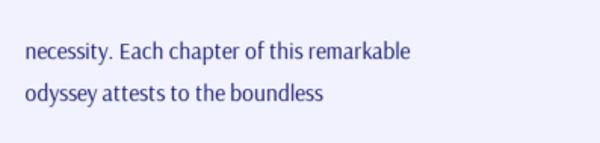necessity. Each chapter of this remarkable odyssey attests to the boundless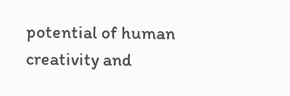potential of human creativity and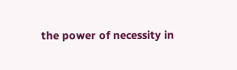the power of necessity in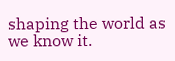shaping the world as we know it.